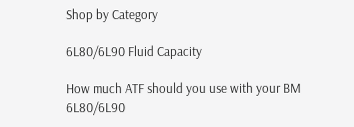Shop by Category

6L80/6L90 Fluid Capacity

How much ATF should you use with your BM 6L80/6L90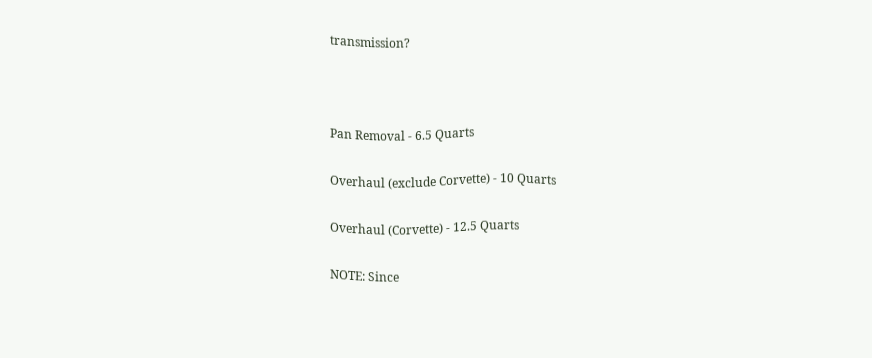transmission?



Pan Removal - 6.5 Quarts

Overhaul (exclude Corvette) - 10 Quarts

Overhaul (Corvette) - 12.5 Quarts

NOTE: Since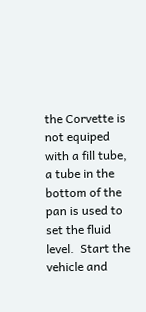the Corvette is not equiped with a fill tube, a tube in the bottom of the pan is used to set the fluid level.  Start the vehicle and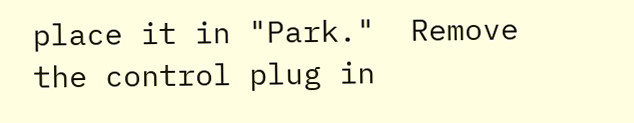place it in "Park."  Remove the control plug in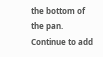the bottom of the pan.  Continue to add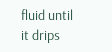fluid until it drips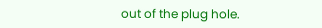out of the plug hole.